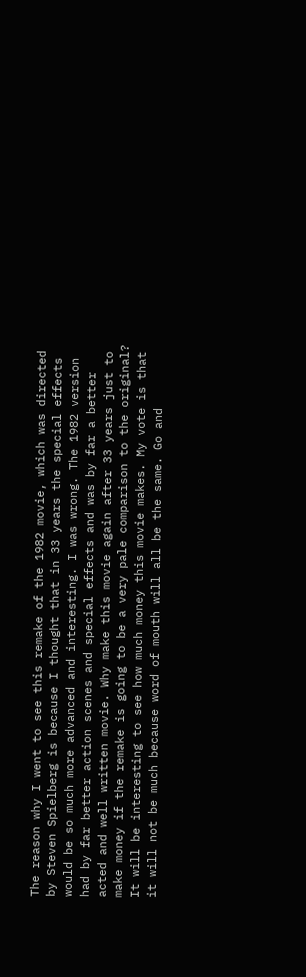The reason why I went to see this remake of the 1982 movie, which was directed by Steven Spielberg is because I thought that in 33 years the special effects would be so much more advanced and interesting. I was wrong. The 1982 version had by far better action scenes and special effects and was by far a better acted and well written movie. Why make this movie again after 33 years just to make money if the remake is going to be a very pale comparison to the original? It will be interesting to see how much money this movie makes. My vote is that it will not be much because word of mouth will all be the same. Go and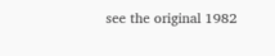see the original 1982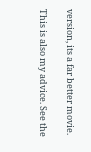version, its a far better movie.

This is also my advice. See the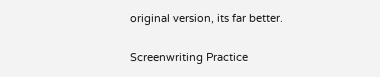original version, its far better.

Screenwriting Practice